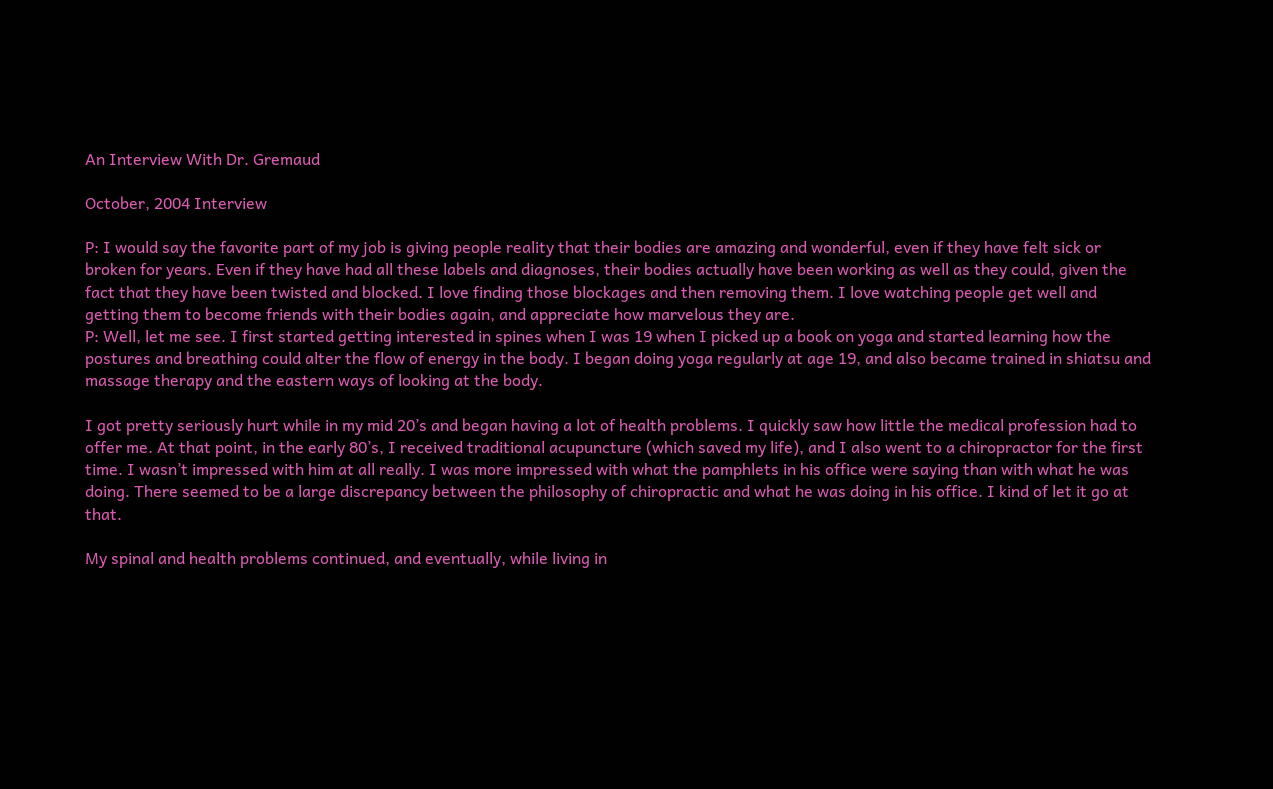An Interview With Dr. Gremaud

October, 2004 Interview

P: I would say the favorite part of my job is giving people reality that their bodies are amazing and wonderful, even if they have felt sick or broken for years. Even if they have had all these labels and diagnoses, their bodies actually have been working as well as they could, given the fact that they have been twisted and blocked. I love finding those blockages and then removing them. I love watching people get well and getting them to become friends with their bodies again, and appreciate how marvelous they are.
P: Well, let me see. I first started getting interested in spines when I was 19 when I picked up a book on yoga and started learning how the postures and breathing could alter the flow of energy in the body. I began doing yoga regularly at age 19, and also became trained in shiatsu and massage therapy and the eastern ways of looking at the body.

I got pretty seriously hurt while in my mid 20’s and began having a lot of health problems. I quickly saw how little the medical profession had to offer me. At that point, in the early 80’s, I received traditional acupuncture (which saved my life), and I also went to a chiropractor for the first time. I wasn’t impressed with him at all really. I was more impressed with what the pamphlets in his office were saying than with what he was doing. There seemed to be a large discrepancy between the philosophy of chiropractic and what he was doing in his office. I kind of let it go at that.

My spinal and health problems continued, and eventually, while living in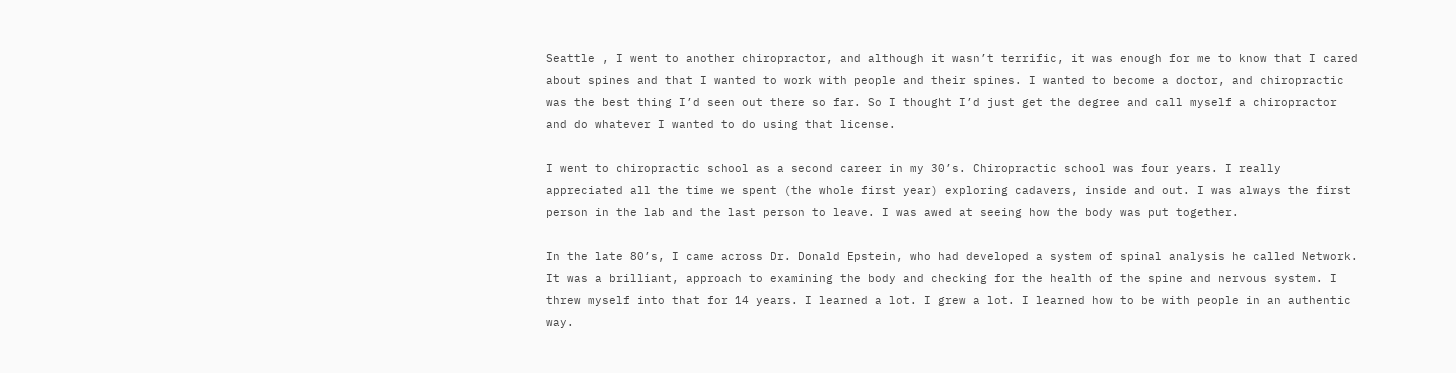Seattle , I went to another chiropractor, and although it wasn’t terrific, it was enough for me to know that I cared about spines and that I wanted to work with people and their spines. I wanted to become a doctor, and chiropractic was the best thing I’d seen out there so far. So I thought I’d just get the degree and call myself a chiropractor and do whatever I wanted to do using that license.

I went to chiropractic school as a second career in my 30’s. Chiropractic school was four years. I really appreciated all the time we spent (the whole first year) exploring cadavers, inside and out. I was always the first person in the lab and the last person to leave. I was awed at seeing how the body was put together.

In the late 80’s, I came across Dr. Donald Epstein, who had developed a system of spinal analysis he called Network. It was a brilliant, approach to examining the body and checking for the health of the spine and nervous system. I threw myself into that for 14 years. I learned a lot. I grew a lot. I learned how to be with people in an authentic way.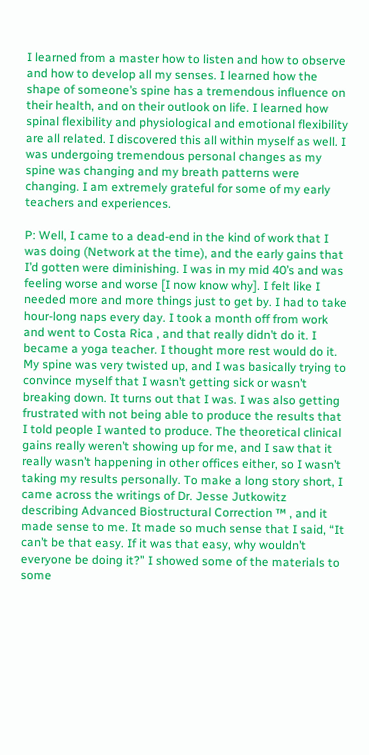I learned from a master how to listen and how to observe and how to develop all my senses. I learned how the shape of someone’s spine has a tremendous influence on their health, and on their outlook on life. I learned how spinal flexibility and physiological and emotional flexibility are all related. I discovered this all within myself as well. I was undergoing tremendous personal changes as my spine was changing and my breath patterns were changing. I am extremely grateful for some of my early teachers and experiences.

P: Well, I came to a dead-end in the kind of work that I was doing (Network at the time), and the early gains that I’d gotten were diminishing. I was in my mid 40’s and was feeling worse and worse [I now know why]. I felt like I needed more and more things just to get by. I had to take hour-long naps every day. I took a month off from work and went to Costa Rica , and that really didn’t do it. I became a yoga teacher. I thought more rest would do it. My spine was very twisted up, and I was basically trying to convince myself that I wasn’t getting sick or wasn’t breaking down. It turns out that I was. I was also getting frustrated with not being able to produce the results that I told people I wanted to produce. The theoretical clinical gains really weren’t showing up for me, and I saw that it really wasn’t happening in other offices either, so I wasn’t taking my results personally. To make a long story short, I came across the writings of Dr. Jesse Jutkowitz describing Advanced Biostructural Correction ™ , and it made sense to me. It made so much sense that I said, “It can’t be that easy. If it was that easy, why wouldn’t everyone be doing it?” I showed some of the materials to some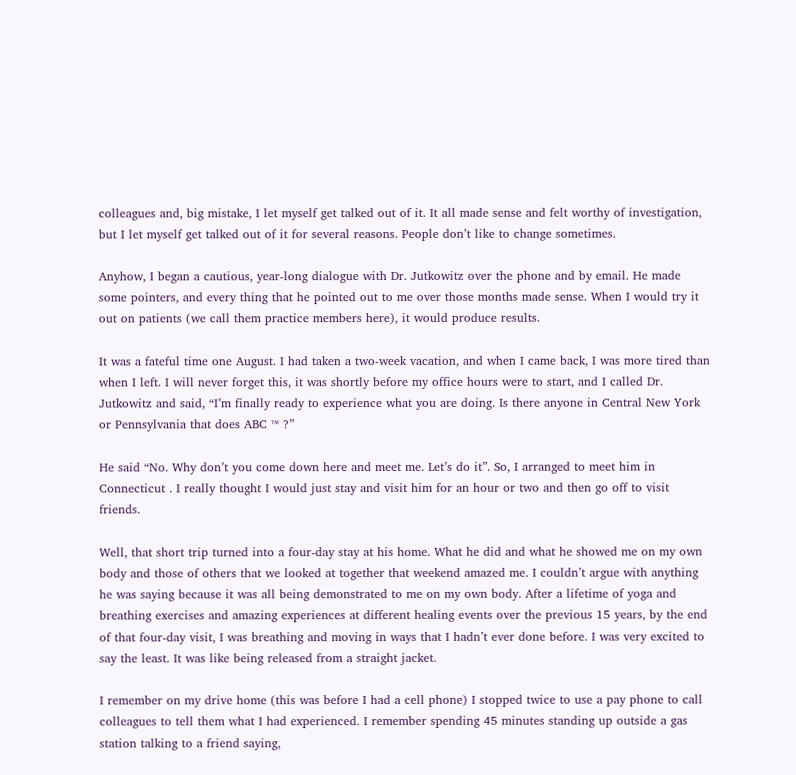colleagues and, big mistake, I let myself get talked out of it. It all made sense and felt worthy of investigation, but I let myself get talked out of it for several reasons. People don’t like to change sometimes.

Anyhow, I began a cautious, year-long dialogue with Dr. Jutkowitz over the phone and by email. He made some pointers, and every thing that he pointed out to me over those months made sense. When I would try it out on patients (we call them practice members here), it would produce results.

It was a fateful time one August. I had taken a two-week vacation, and when I came back, I was more tired than when I left. I will never forget this, it was shortly before my office hours were to start, and I called Dr. Jutkowitz and said, “I’m finally ready to experience what you are doing. Is there anyone in Central New York or Pennsylvania that does ABC ™ ?”

He said “No. Why don’t you come down here and meet me. Let’s do it”. So, I arranged to meet him in Connecticut . I really thought I would just stay and visit him for an hour or two and then go off to visit friends.

Well, that short trip turned into a four-day stay at his home. What he did and what he showed me on my own body and those of others that we looked at together that weekend amazed me. I couldn’t argue with anything he was saying because it was all being demonstrated to me on my own body. After a lifetime of yoga and breathing exercises and amazing experiences at different healing events over the previous 15 years, by the end of that four-day visit, I was breathing and moving in ways that I hadn’t ever done before. I was very excited to say the least. It was like being released from a straight jacket.

I remember on my drive home (this was before I had a cell phone) I stopped twice to use a pay phone to call colleagues to tell them what I had experienced. I remember spending 45 minutes standing up outside a gas station talking to a friend saying,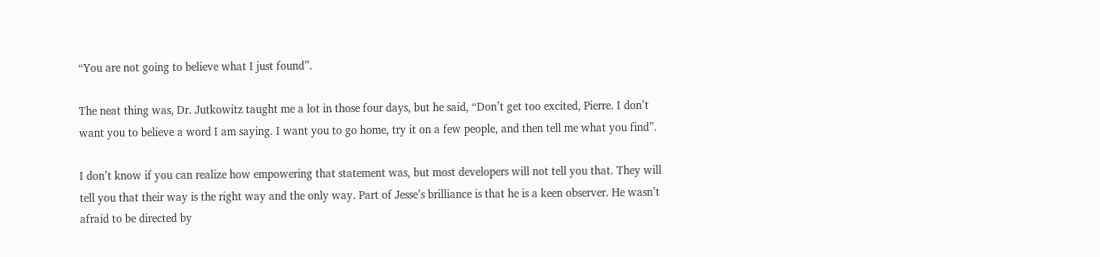“You are not going to believe what I just found”.

The neat thing was, Dr. Jutkowitz taught me a lot in those four days, but he said, “Don’t get too excited, Pierre. I don’t want you to believe a word I am saying. I want you to go home, try it on a few people, and then tell me what you find”.

I don’t know if you can realize how empowering that statement was, but most developers will not tell you that. They will tell you that their way is the right way and the only way. Part of Jesse’s brilliance is that he is a keen observer. He wasn’t afraid to be directed by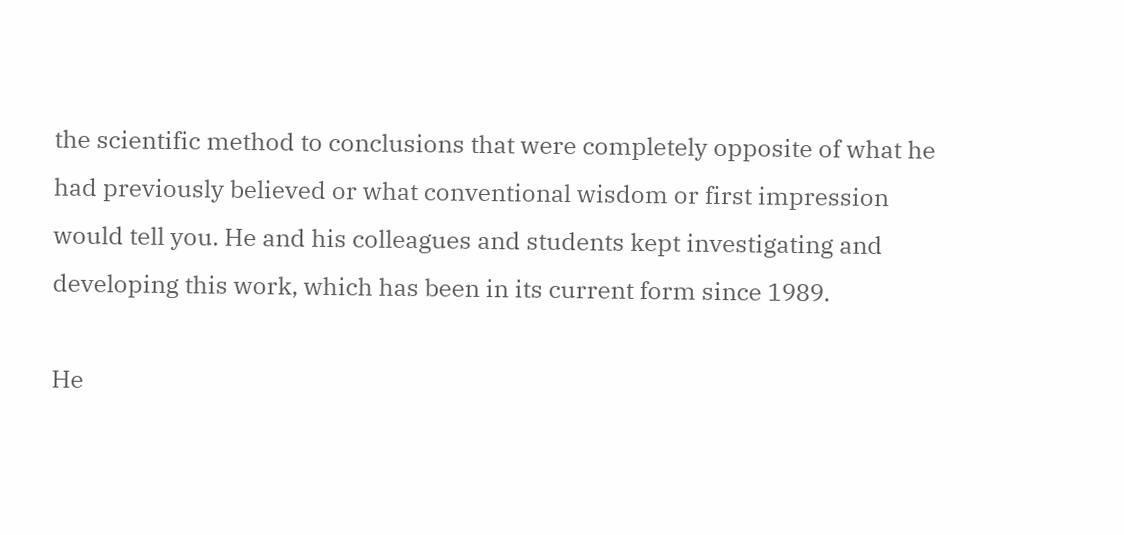the scientific method to conclusions that were completely opposite of what he had previously believed or what conventional wisdom or first impression would tell you. He and his colleagues and students kept investigating and developing this work, which has been in its current form since 1989.

He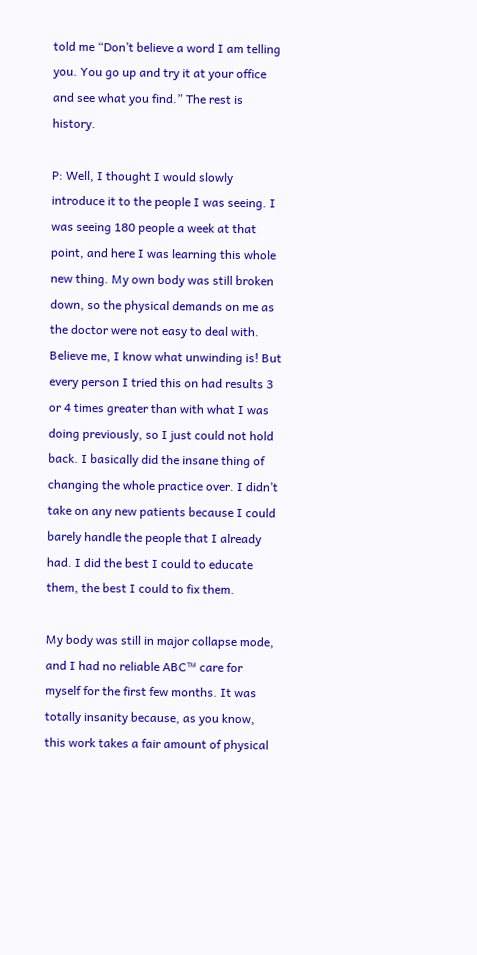told me “Don’t believe a word I am telling you. You go up and try it at your office and see what you find.” The rest is history.

P: Well, I thought I would slowly introduce it to the people I was seeing. I was seeing 180 people a week at that point, and here I was learning this whole new thing. My own body was still broken down, so the physical demands on me as the doctor were not easy to deal with. Believe me, I know what unwinding is! But every person I tried this on had results 3 or 4 times greater than with what I was doing previously, so I just could not hold back. I basically did the insane thing of changing the whole practice over. I didn’t take on any new patients because I could barely handle the people that I already had. I did the best I could to educate them, the best I could to fix them.

My body was still in major collapse mode, and I had no reliable ABC™ care for myself for the first few months. It was totally insanity because, as you know, this work takes a fair amount of physical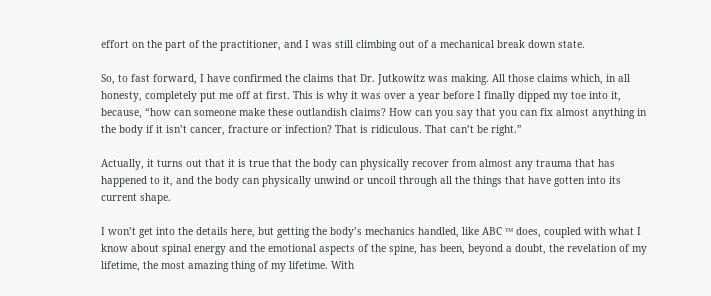effort on the part of the practitioner, and I was still climbing out of a mechanical break down state.

So, to fast forward, I have confirmed the claims that Dr. Jutkowitz was making. All those claims which, in all honesty, completely put me off at first. This is why it was over a year before I finally dipped my toe into it, because, “how can someone make these outlandish claims? How can you say that you can fix almost anything in the body if it isn’t cancer, fracture or infection? That is ridiculous. That can’t be right.”

Actually, it turns out that it is true that the body can physically recover from almost any trauma that has happened to it, and the body can physically unwind or uncoil through all the things that have gotten into its current shape.

I won’t get into the details here, but getting the body’s mechanics handled, like ABC ™ does, coupled with what I know about spinal energy and the emotional aspects of the spine, has been, beyond a doubt, the revelation of my lifetime, the most amazing thing of my lifetime. With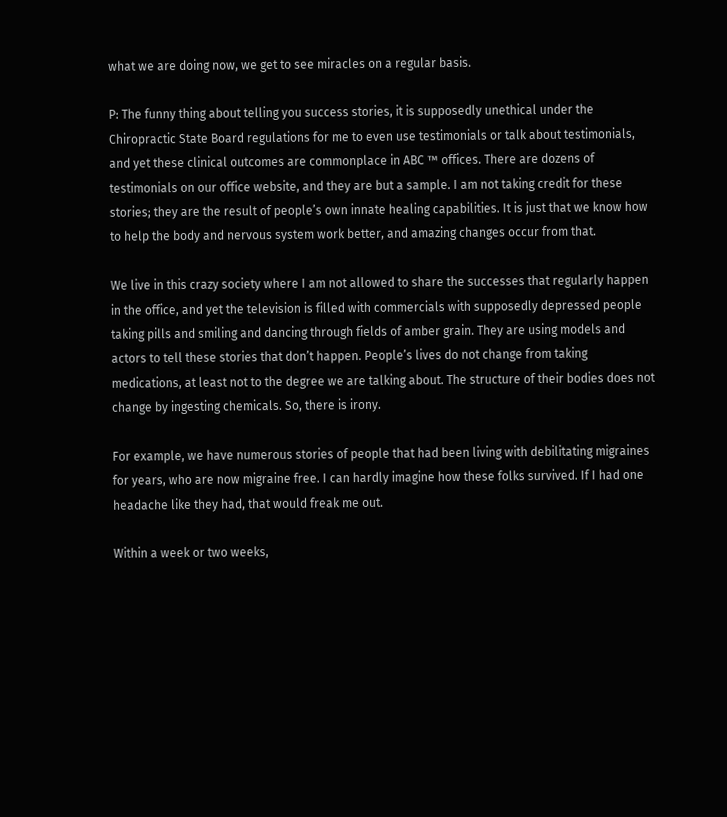what we are doing now, we get to see miracles on a regular basis.

P: The funny thing about telling you success stories, it is supposedly unethical under the Chiropractic State Board regulations for me to even use testimonials or talk about testimonials, and yet these clinical outcomes are commonplace in ABC ™ offices. There are dozens of testimonials on our office website, and they are but a sample. I am not taking credit for these stories; they are the result of people’s own innate healing capabilities. It is just that we know how to help the body and nervous system work better, and amazing changes occur from that.

We live in this crazy society where I am not allowed to share the successes that regularly happen in the office, and yet the television is filled with commercials with supposedly depressed people taking pills and smiling and dancing through fields of amber grain. They are using models and actors to tell these stories that don’t happen. People’s lives do not change from taking medications, at least not to the degree we are talking about. The structure of their bodies does not change by ingesting chemicals. So, there is irony.

For example, we have numerous stories of people that had been living with debilitating migraines for years, who are now migraine free. I can hardly imagine how these folks survived. If I had one headache like they had, that would freak me out.

Within a week or two weeks,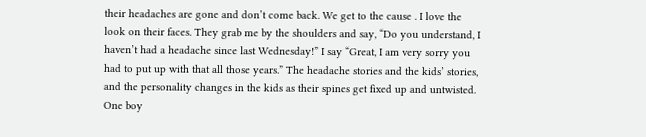their headaches are gone and don’t come back. We get to the cause . I love the look on their faces. They grab me by the shoulders and say, “Do you understand, I haven’t had a headache since last Wednesday!” I say “Great, I am very sorry you had to put up with that all those years.” The headache stories and the kids’ stories, and the personality changes in the kids as their spines get fixed up and untwisted. One boy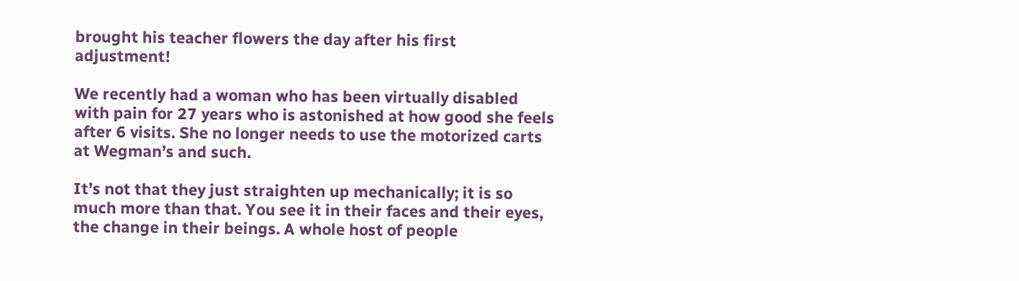brought his teacher flowers the day after his first adjustment!

We recently had a woman who has been virtually disabled with pain for 27 years who is astonished at how good she feels after 6 visits. She no longer needs to use the motorized carts at Wegman’s and such.

It’s not that they just straighten up mechanically; it is so much more than that. You see it in their faces and their eyes, the change in their beings. A whole host of people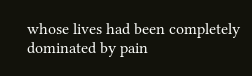whose lives had been completely dominated by pain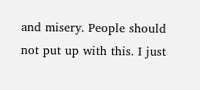and misery. People should not put up with this. I just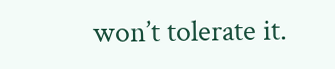won’t tolerate it.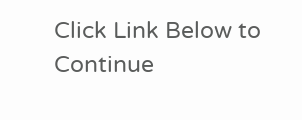Click Link Below to Continue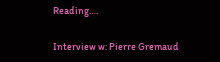Reading….

Interview w: Pierre Gremaud